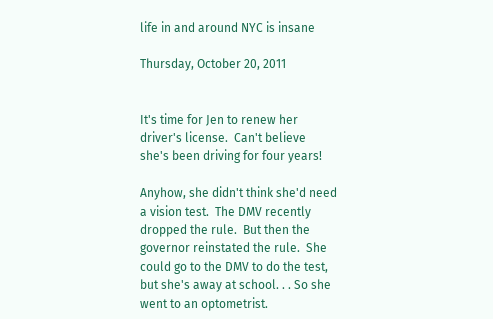life in and around NYC is insane

Thursday, October 20, 2011


It's time for Jen to renew her driver's license.  Can't believe she's been driving for four years!

Anyhow, she didn't think she'd need a vision test.  The DMV recently dropped the rule.  But then the governor reinstated the rule.  She could go to the DMV to do the test, but she's away at school. . . So she went to an optometrist.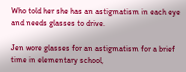Who told her she has an astigmatism in each eye and needs glasses to drive.

Jen wore glasses for an astigmatism for a brief time in elementary school,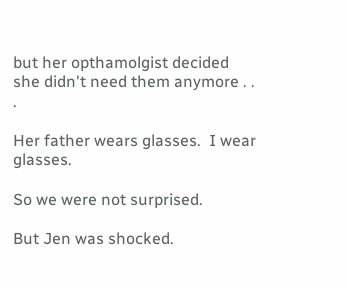but her opthamolgist decided she didn't need them anymore . . .

Her father wears glasses.  I wear glasses.

So we were not surprised.

But Jen was shocked.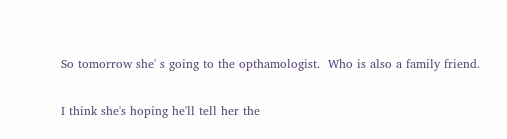So tomorrow she' s going to the opthamologist.  Who is also a family friend.

I think she's hoping he'll tell her the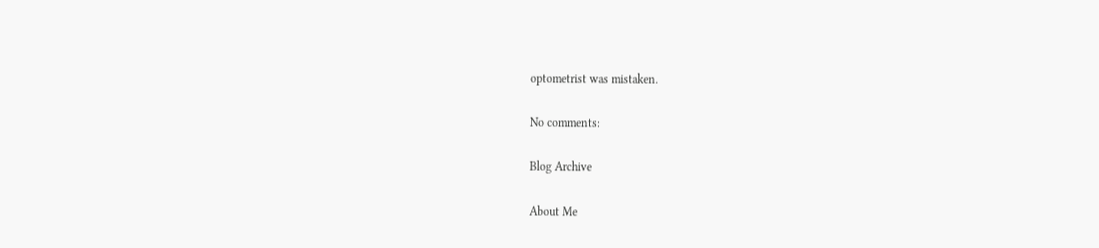optometrist was mistaken.

No comments:

Blog Archive

About Me